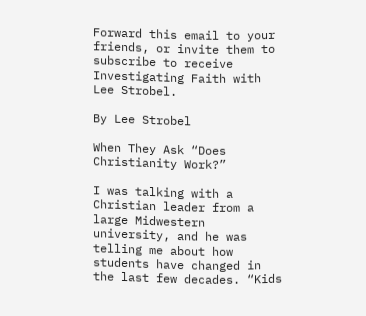Forward this email to your friends, or invite them to subscribe to receive Investigating Faith with Lee Strobel.

By Lee Strobel

When They Ask “Does Christianity Work?”

I was talking with a Christian leader from a large Midwestern university, and he was telling me about how students have changed in the last few decades. “Kids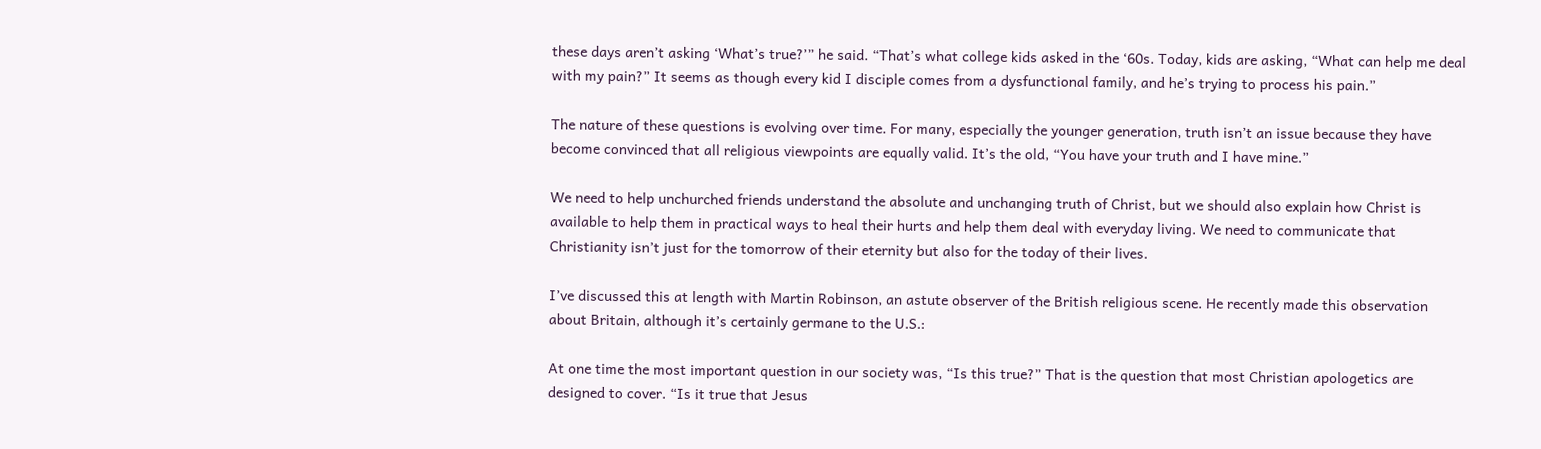these days aren’t asking ‘What’s true?’” he said. “That’s what college kids asked in the ‘60s. Today, kids are asking, “What can help me deal with my pain?” It seems as though every kid I disciple comes from a dysfunctional family, and he’s trying to process his pain.”

The nature of these questions is evolving over time. For many, especially the younger generation, truth isn’t an issue because they have become convinced that all religious viewpoints are equally valid. It’s the old, “You have your truth and I have mine.”

We need to help unchurched friends understand the absolute and unchanging truth of Christ, but we should also explain how Christ is available to help them in practical ways to heal their hurts and help them deal with everyday living. We need to communicate that Christianity isn’t just for the tomorrow of their eternity but also for the today of their lives.

I’ve discussed this at length with Martin Robinson, an astute observer of the British religious scene. He recently made this observation about Britain, although it’s certainly germane to the U.S.:

At one time the most important question in our society was, “Is this true?” That is the question that most Christian apologetics are designed to cover. “Is it true that Jesus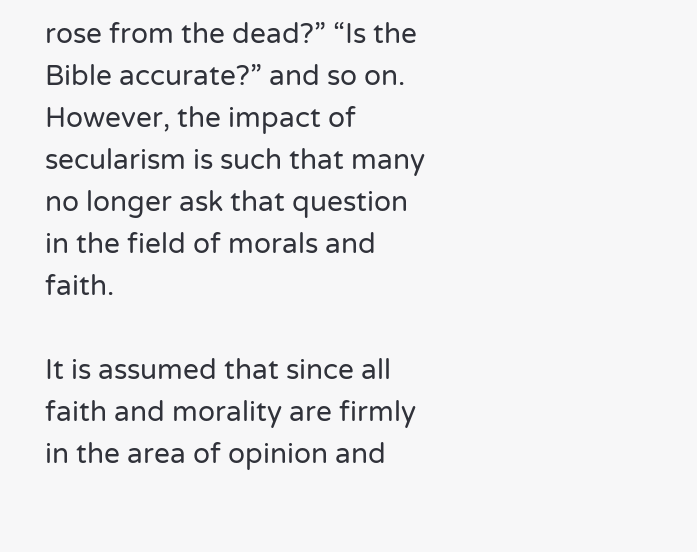rose from the dead?” “Is the Bible accurate?” and so on. However, the impact of secularism is such that many no longer ask that question in the field of morals and faith.

It is assumed that since all faith and morality are firmly in the area of opinion and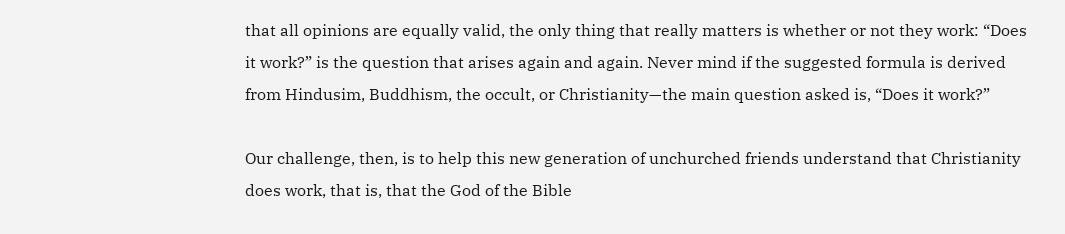that all opinions are equally valid, the only thing that really matters is whether or not they work: “Does it work?” is the question that arises again and again. Never mind if the suggested formula is derived from Hindusim, Buddhism, the occult, or Christianity—the main question asked is, “Does it work?”

Our challenge, then, is to help this new generation of unchurched friends understand that Christianity does work, that is, that the God of the Bible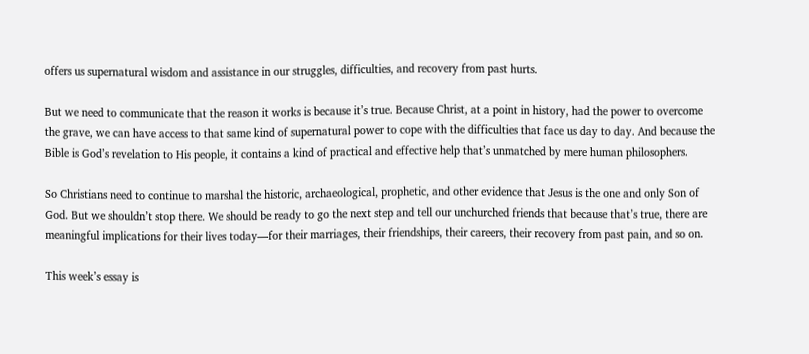offers us supernatural wisdom and assistance in our struggles, difficulties, and recovery from past hurts.

But we need to communicate that the reason it works is because it’s true. Because Christ, at a point in history, had the power to overcome the grave, we can have access to that same kind of supernatural power to cope with the difficulties that face us day to day. And because the Bible is God’s revelation to His people, it contains a kind of practical and effective help that’s unmatched by mere human philosophers.

So Christians need to continue to marshal the historic, archaeological, prophetic, and other evidence that Jesus is the one and only Son of God. But we shouldn’t stop there. We should be ready to go the next step and tell our unchurched friends that because that’s true, there are meaningful implications for their lives today—for their marriages, their friendships, their careers, their recovery from past pain, and so on.

This week’s essay is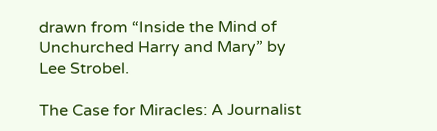drawn from “Inside the Mind of Unchurched Harry and Mary” by Lee Strobel.

The Case for Miracles: A Journalist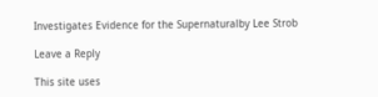Investigates Evidence for the Supernaturalby Lee Strob

Leave a Reply

This site uses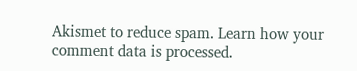Akismet to reduce spam. Learn how your comment data is processed.